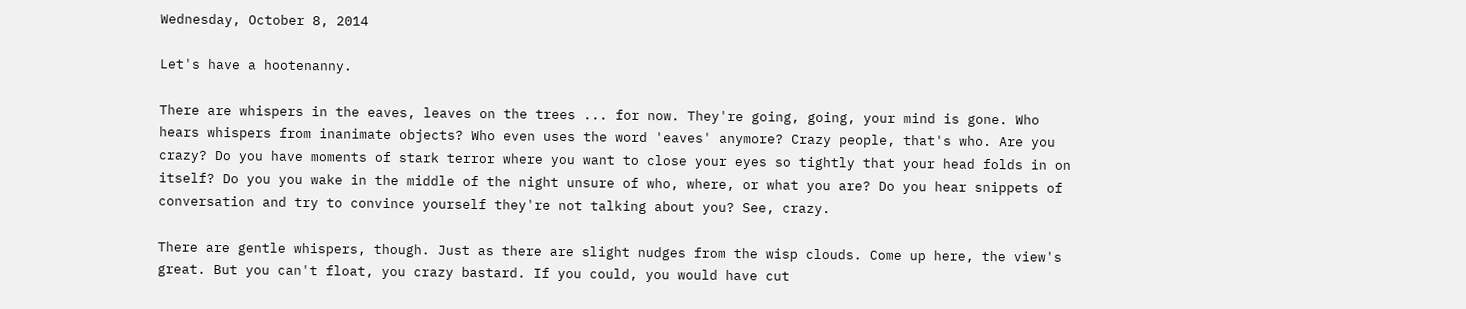Wednesday, October 8, 2014

Let's have a hootenanny.

There are whispers in the eaves, leaves on the trees ... for now. They're going, going, your mind is gone. Who hears whispers from inanimate objects? Who even uses the word 'eaves' anymore? Crazy people, that's who. Are you crazy? Do you have moments of stark terror where you want to close your eyes so tightly that your head folds in on itself? Do you you wake in the middle of the night unsure of who, where, or what you are? Do you hear snippets of conversation and try to convince yourself they're not talking about you? See, crazy.

There are gentle whispers, though. Just as there are slight nudges from the wisp clouds. Come up here, the view's great. But you can't float, you crazy bastard. If you could, you would have cut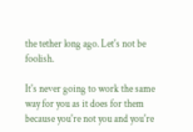the tether long ago. Let's not be foolish.

It's never going to work the same way for you as it does for them because you're not you and you're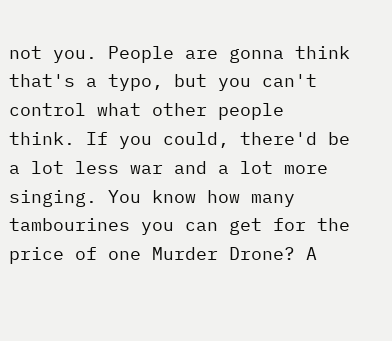not you. People are gonna think that's a typo, but you can't control what other people think. If you could, there'd be a lot less war and a lot more singing. You know how many tambourines you can get for the price of one Murder Drone? A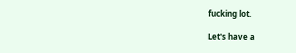fucking lot.

Let's have a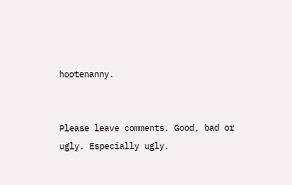hootenanny.


Please leave comments. Good, bad or ugly. Especially ugly.